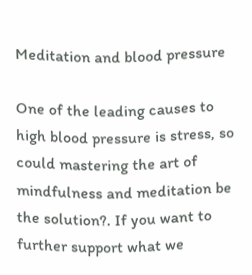Meditation and blood pressure

One of the leading causes to high blood pressure is stress, so could mastering the art of mindfulness and meditation be the solution?. If you want to further support what we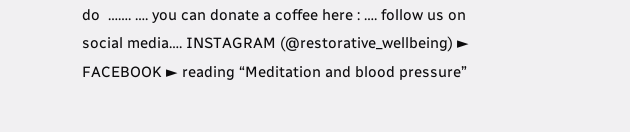do  ……. …. you can donate a coffee here : …. follow us on social media…. INSTAGRAM (@restorative_wellbeing) ► FACEBOOK ► reading “Meditation and blood pressure”